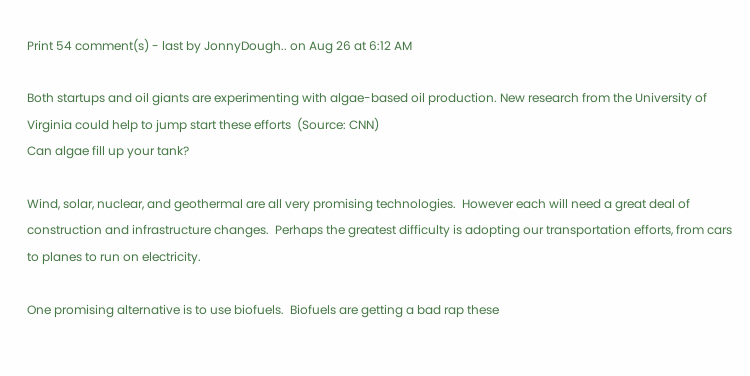Print 54 comment(s) - last by JonnyDough.. on Aug 26 at 6:12 AM

Both startups and oil giants are experimenting with algae-based oil production. New research from the University of Virginia could help to jump start these efforts  (Source: CNN)
Can algae fill up your tank?

Wind, solar, nuclear, and geothermal are all very promising technologies.  However each will need a great deal of construction and infrastructure changes.  Perhaps the greatest difficulty is adopting our transportation efforts, from cars to planes to run on electricity.

One promising alternative is to use biofuels.  Biofuels are getting a bad rap these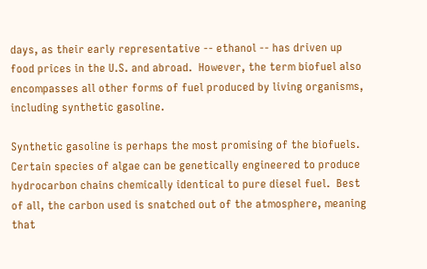days, as their early representative -- ethanol -- has driven up food prices in the U.S. and abroad.  However, the term biofuel also encompasses all other forms of fuel produced by living organisms, including synthetic gasoline.

Synthetic gasoline is perhaps the most promising of the biofuels.  Certain species of algae can be genetically engineered to produce hydrocarbon chains chemically identical to pure diesel fuel.  Best of all, the carbon used is snatched out of the atmosphere, meaning that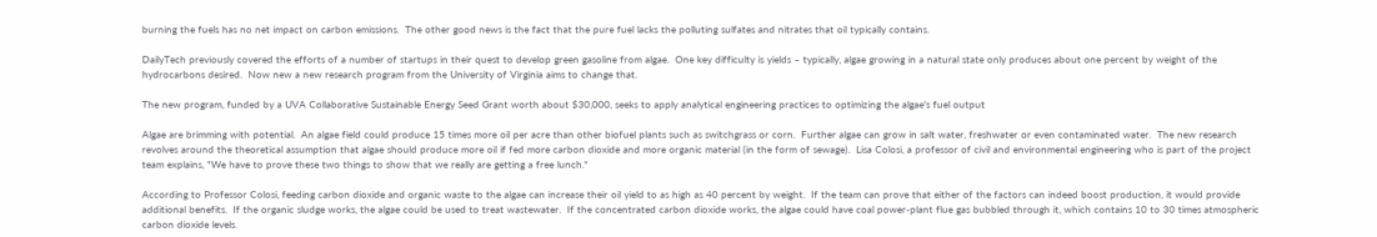burning the fuels has no net impact on carbon emissions.  The other good news is the fact that the pure fuel lacks the polluting sulfates and nitrates that oil typically contains.

DailyTech previously covered the efforts of a number of startups in their quest to develop green gasoline from algae.  One key difficulty is yields – typically, algae growing in a natural state only produces about one percent by weight of the hydrocarbons desired.  Now new a new research program from the University of Virginia aims to change that.

The new program, funded by a UVA Collaborative Sustainable Energy Seed Grant worth about $30,000, seeks to apply analytical engineering practices to optimizing the algae's fuel output

Algae are brimming with potential.  An algae field could produce 15 times more oil per acre than other biofuel plants such as switchgrass or corn.  Further algae can grow in salt water, freshwater or even contaminated water.  The new research revolves around the theoretical assumption that algae should produce more oil if fed more carbon dioxide and more organic material (in the form of sewage).  Lisa Colosi, a professor of civil and environmental engineering who is part of the project team explains, "We have to prove these two things to show that we really are getting a free lunch."

According to Professor Colosi, feeding carbon dioxide and organic waste to the algae can increase their oil yield to as high as 40 percent by weight.  If the team can prove that either of the factors can indeed boost production, it would provide additional benefits.  If the organic sludge works, the algae could be used to treat wastewater.  If the concentrated carbon dioxide works, the algae could have coal power-plant flue gas bubbled through it, which contains 10 to 30 times atmospheric carbon dioxide levels.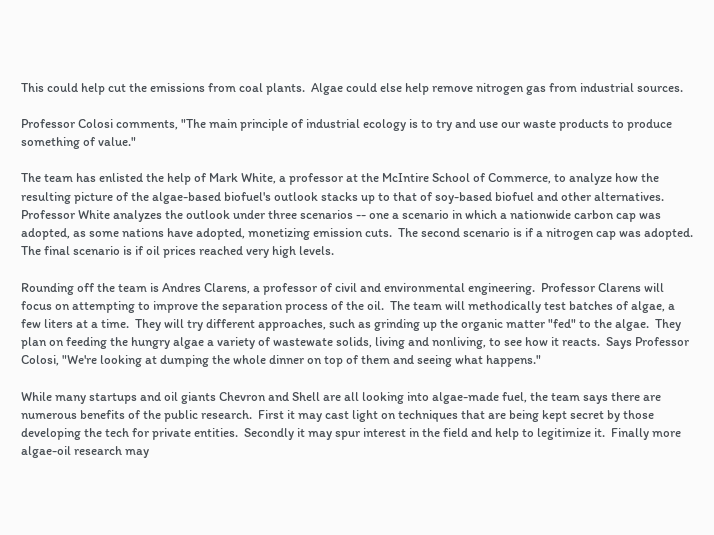This could help cut the emissions from coal plants.  Algae could else help remove nitrogen gas from industrial sources.

Professor Colosi comments, "The main principle of industrial ecology is to try and use our waste products to produce something of value."

The team has enlisted the help of Mark White, a professor at the McIntire School of Commerce, to analyze how the resulting picture of the algae-based biofuel's outlook stacks up to that of soy-based biofuel and other alternatives.  Professor White analyzes the outlook under three scenarios -- one a scenario in which a nationwide carbon cap was adopted, as some nations have adopted, monetizing emission cuts.  The second scenario is if a nitrogen cap was adopted.  The final scenario is if oil prices reached very high levels.

Rounding off the team is Andres Clarens, a professor of civil and environmental engineering.  Professor Clarens will focus on attempting to improve the separation process of the oil.  The team will methodically test batches of algae, a few liters at a time.  They will try different approaches, such as grinding up the organic matter "fed" to the algae.  They plan on feeding the hungry algae a variety of wastewate solids, living and nonliving, to see how it reacts.  Says Professor Colosi, "We're looking at dumping the whole dinner on top of them and seeing what happens."

While many startups and oil giants Chevron and Shell are all looking into algae-made fuel, the team says there are numerous benefits of the public research.  First it may cast light on techniques that are being kept secret by those developing the tech for private entities.  Secondly it may spur interest in the field and help to legitimize it.  Finally more algae-oil research may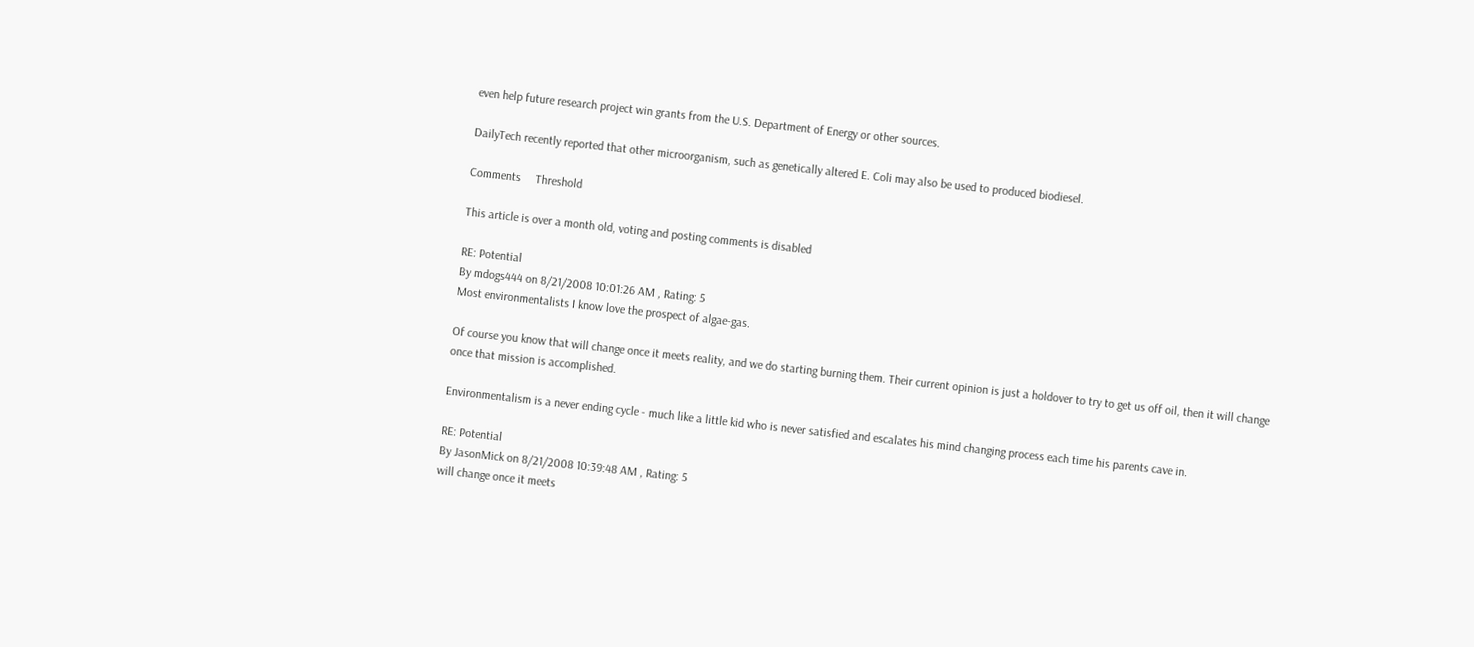even help future research project win grants from the U.S. Department of Energy or other sources.

DailyTech recently reported that other microorganism, such as genetically altered E. Coli may also be used to produced biodiesel.

Comments     Threshold

This article is over a month old, voting and posting comments is disabled

RE: Potential
By mdogs444 on 8/21/2008 10:01:26 AM , Rating: 5
Most environmentalists I know love the prospect of algae-gas.

Of course you know that will change once it meets reality, and we do starting burning them. Their current opinion is just a holdover to try to get us off oil, then it will change once that mission is accomplished.

Environmentalism is a never ending cycle - much like a little kid who is never satisfied and escalates his mind changing process each time his parents cave in.

RE: Potential
By JasonMick on 8/21/2008 10:39:48 AM , Rating: 5
will change once it meets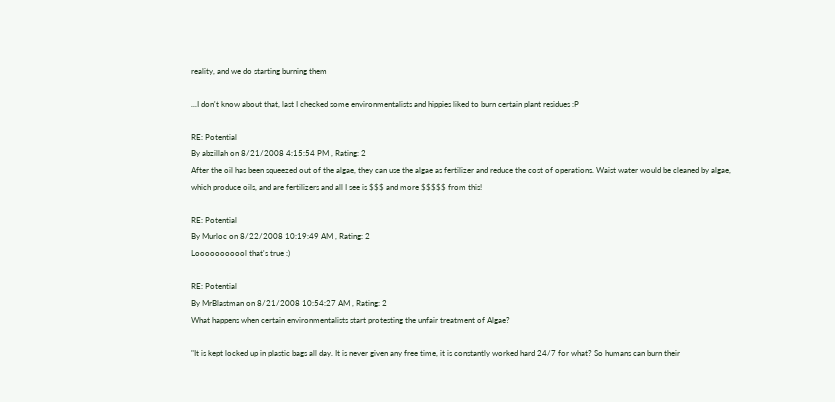reality, and we do starting burning them

...I don't know about that, last I checked some environmentalists and hippies liked to burn certain plant residues :P

RE: Potential
By abzillah on 8/21/2008 4:15:54 PM , Rating: 2
After the oil has been squeezed out of the algae, they can use the algae as fertilizer and reduce the cost of operations. Waist water would be cleaned by algae, which produce oils, and are fertilizers and all I see is $$$ and more $$$$$ from this!

RE: Potential
By Murloc on 8/22/2008 10:19:49 AM , Rating: 2
Looooooooool that's true :)

RE: Potential
By MrBlastman on 8/21/2008 10:54:27 AM , Rating: 2
What happens when certain environmentalists start protesting the unfair treatment of Algae?

"It is kept locked up in plastic bags all day. It is never given any free time, it is constantly worked hard 24/7 for what? So humans can burn their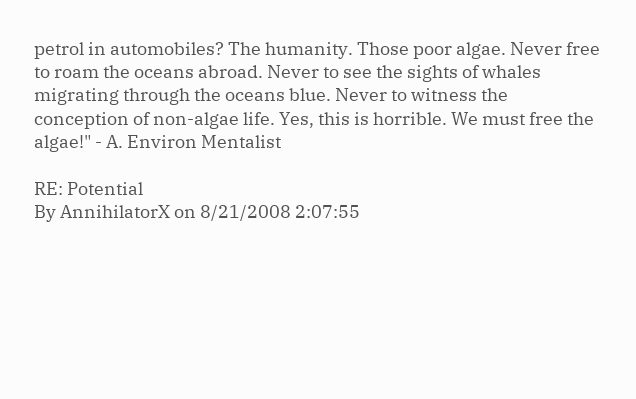petrol in automobiles? The humanity. Those poor algae. Never free to roam the oceans abroad. Never to see the sights of whales migrating through the oceans blue. Never to witness the conception of non-algae life. Yes, this is horrible. We must free the algae!" - A. Environ Mentalist

RE: Potential
By AnnihilatorX on 8/21/2008 2:07:55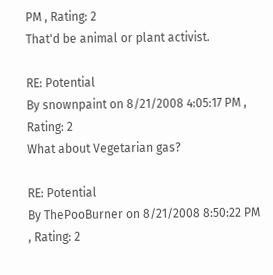PM , Rating: 2
That'd be animal or plant activist.

RE: Potential
By snownpaint on 8/21/2008 4:05:17 PM , Rating: 2
What about Vegetarian gas?

RE: Potential
By ThePooBurner on 8/21/2008 8:50:22 PM , Rating: 2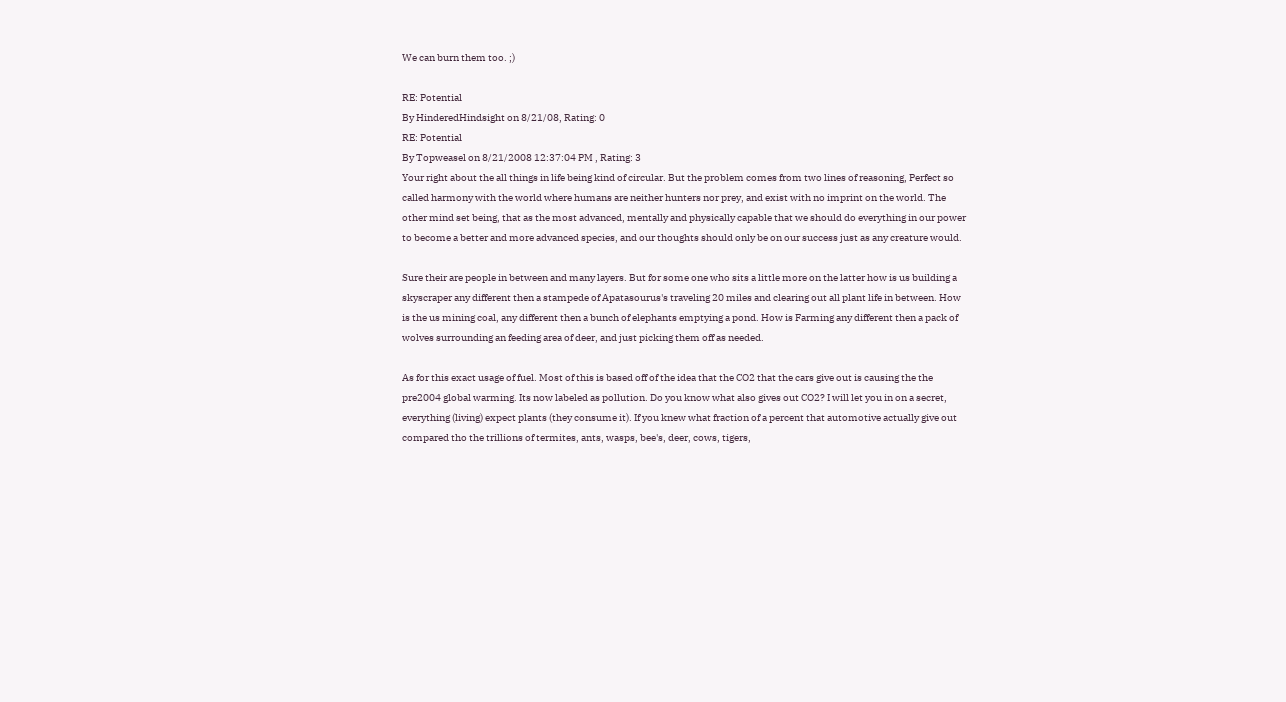We can burn them too. ;)

RE: Potential
By HinderedHindsight on 8/21/08, Rating: 0
RE: Potential
By Topweasel on 8/21/2008 12:37:04 PM , Rating: 3
Your right about the all things in life being kind of circular. But the problem comes from two lines of reasoning, Perfect so called harmony with the world where humans are neither hunters nor prey, and exist with no imprint on the world. The other mind set being, that as the most advanced, mentally and physically capable that we should do everything in our power to become a better and more advanced species, and our thoughts should only be on our success just as any creature would.

Sure their are people in between and many layers. But for some one who sits a little more on the latter how is us building a skyscraper any different then a stampede of Apatasourus's traveling 20 miles and clearing out all plant life in between. How is the us mining coal, any different then a bunch of elephants emptying a pond. How is Farming any different then a pack of wolves surrounding an feeding area of deer, and just picking them off as needed.

As for this exact usage of fuel. Most of this is based off of the idea that the CO2 that the cars give out is causing the the pre2004 global warming. Its now labeled as pollution. Do you know what also gives out CO2? I will let you in on a secret, everything (living) expect plants (they consume it). If you knew what fraction of a percent that automotive actually give out compared tho the trillions of termites, ants, wasps, bee's, deer, cows, tigers,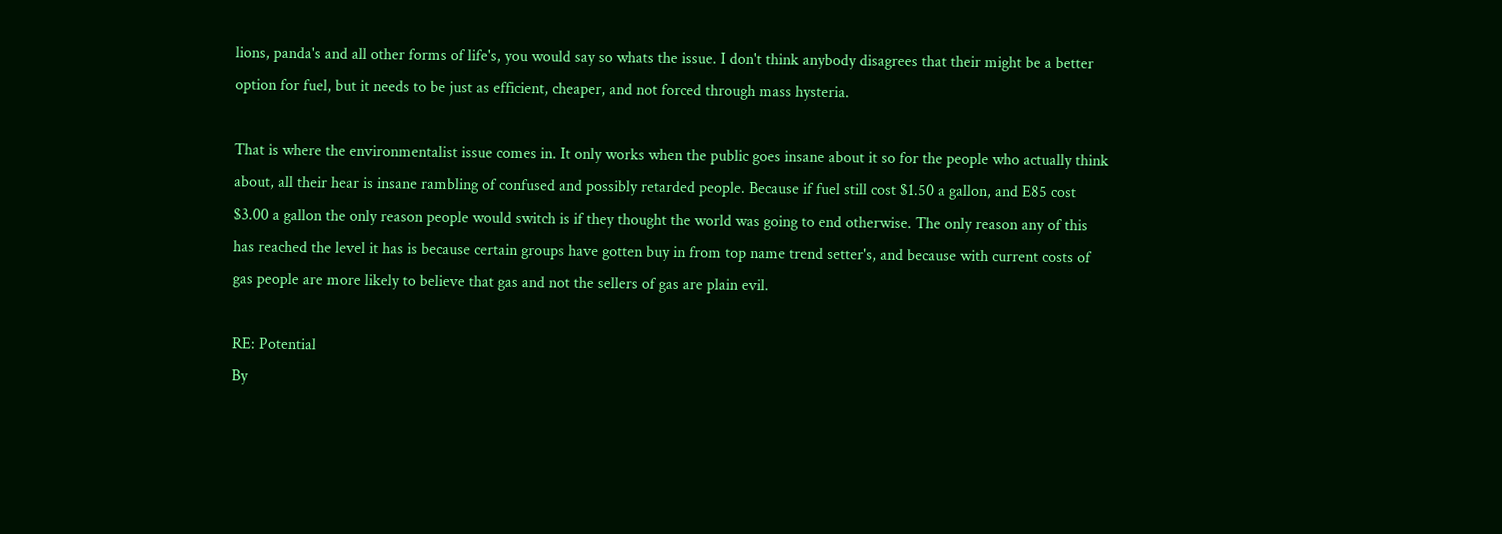lions, panda's and all other forms of life's, you would say so whats the issue. I don't think anybody disagrees that their might be a better option for fuel, but it needs to be just as efficient, cheaper, and not forced through mass hysteria.

That is where the environmentalist issue comes in. It only works when the public goes insane about it so for the people who actually think about, all their hear is insane rambling of confused and possibly retarded people. Because if fuel still cost $1.50 a gallon, and E85 cost $3.00 a gallon the only reason people would switch is if they thought the world was going to end otherwise. The only reason any of this has reached the level it has is because certain groups have gotten buy in from top name trend setter's, and because with current costs of gas people are more likely to believe that gas and not the sellers of gas are plain evil.

RE: Potential
By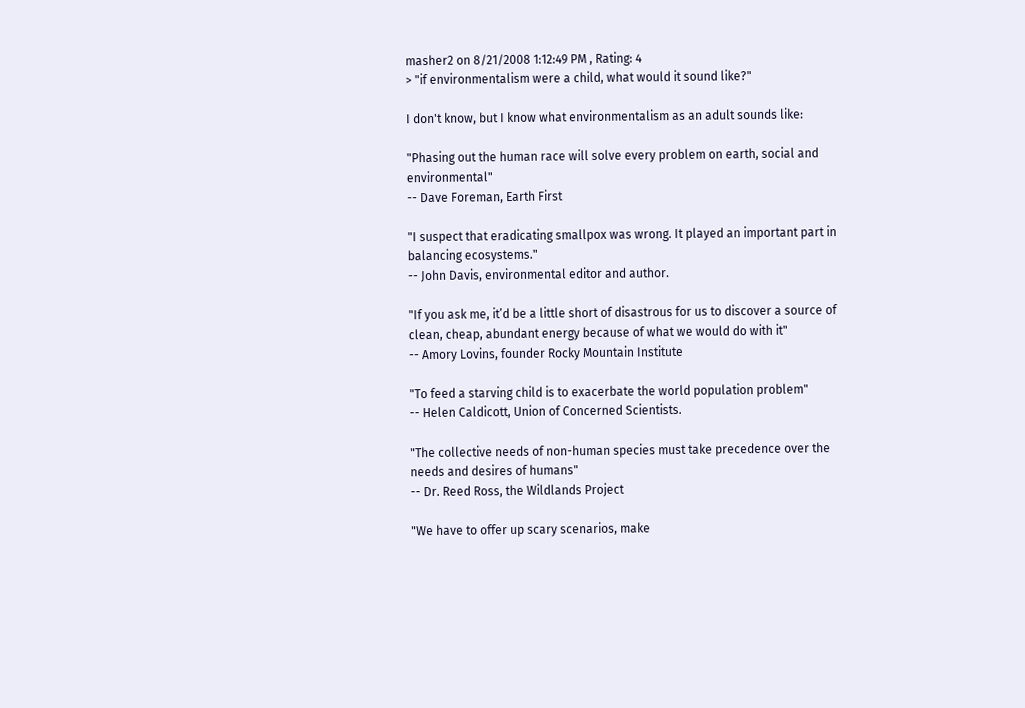masher2 on 8/21/2008 1:12:49 PM , Rating: 4
> "if environmentalism were a child, what would it sound like?"

I don't know, but I know what environmentalism as an adult sounds like:

"Phasing out the human race will solve every problem on earth, social and environmental"
-- Dave Foreman, Earth First

"I suspect that eradicating smallpox was wrong. It played an important part in balancing ecosystems."
-- John Davis, environmental editor and author.

"If you ask me, it’d be a little short of disastrous for us to discover a source of clean, cheap, abundant energy because of what we would do with it"
-- Amory Lovins, founder Rocky Mountain Institute

"To feed a starving child is to exacerbate the world population problem"
-- Helen Caldicott, Union of Concerned Scientists.

"The collective needs of non-human species must take precedence over the needs and desires of humans"
-- Dr. Reed Ross, the Wildlands Project

"We have to offer up scary scenarios, make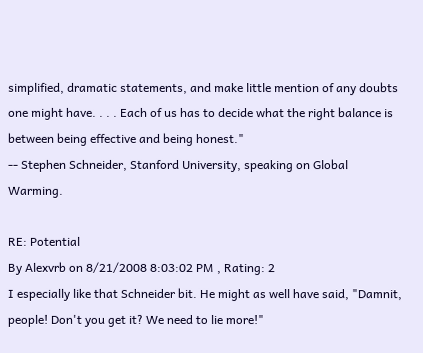simplified, dramatic statements, and make little mention of any doubts one might have. . . . Each of us has to decide what the right balance is between being effective and being honest."
-- Stephen Schneider, Stanford University, speaking on Global Warming.

RE: Potential
By Alexvrb on 8/21/2008 8:03:02 PM , Rating: 2
I especially like that Schneider bit. He might as well have said, "Damnit, people! Don't you get it? We need to lie more!"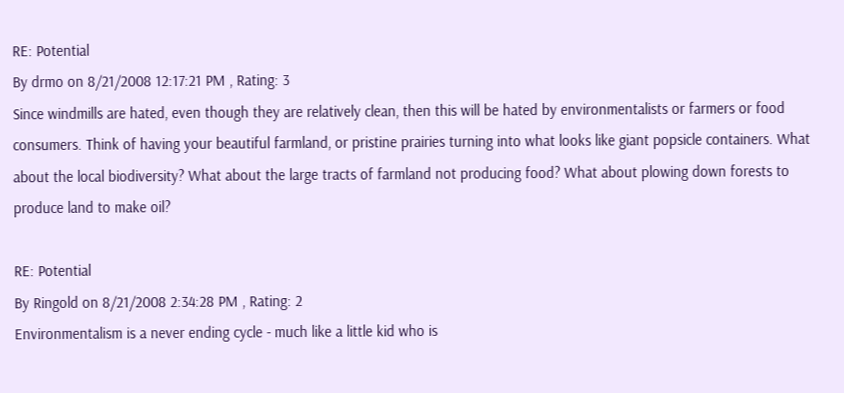RE: Potential
By drmo on 8/21/2008 12:17:21 PM , Rating: 3
Since windmills are hated, even though they are relatively clean, then this will be hated by environmentalists or farmers or food consumers. Think of having your beautiful farmland, or pristine prairies turning into what looks like giant popsicle containers. What about the local biodiversity? What about the large tracts of farmland not producing food? What about plowing down forests to produce land to make oil?

RE: Potential
By Ringold on 8/21/2008 2:34:28 PM , Rating: 2
Environmentalism is a never ending cycle - much like a little kid who is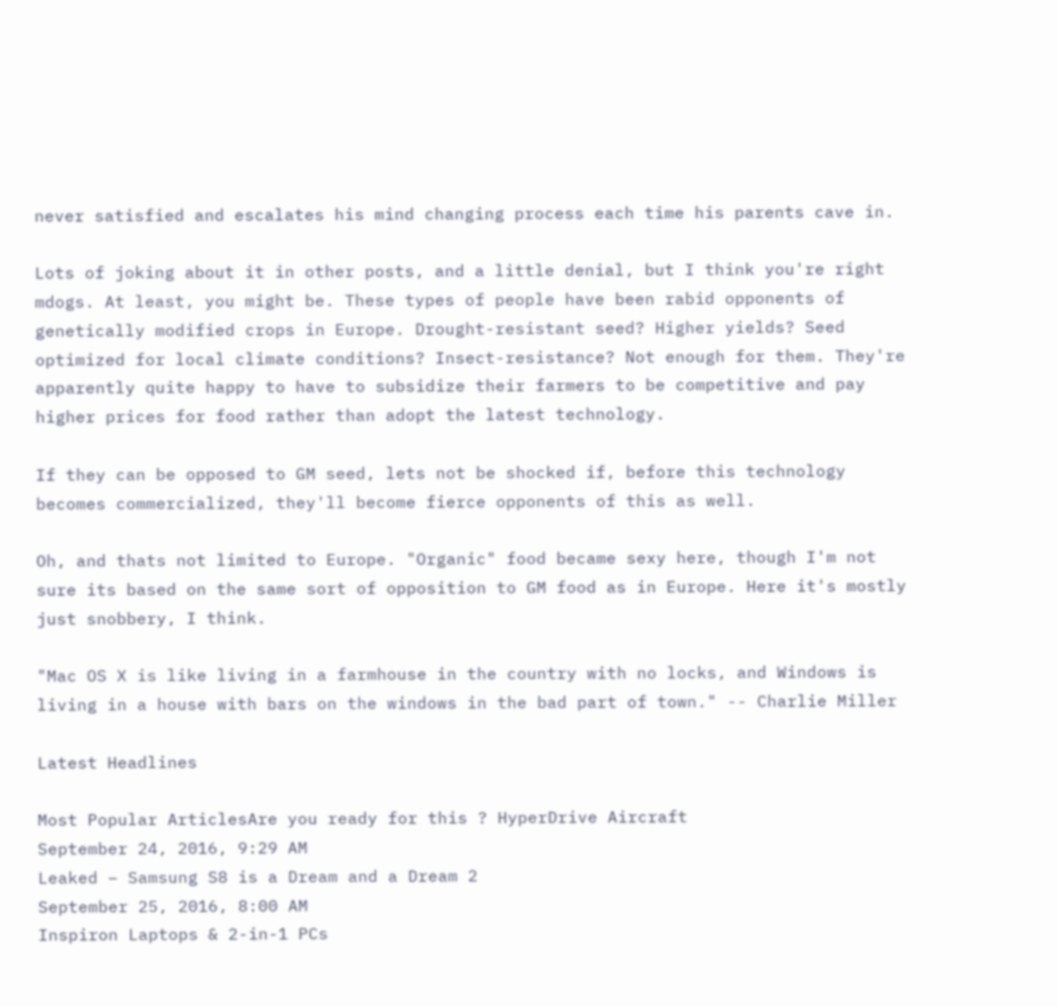never satisfied and escalates his mind changing process each time his parents cave in.

Lots of joking about it in other posts, and a little denial, but I think you're right mdogs. At least, you might be. These types of people have been rabid opponents of genetically modified crops in Europe. Drought-resistant seed? Higher yields? Seed optimized for local climate conditions? Insect-resistance? Not enough for them. They're apparently quite happy to have to subsidize their farmers to be competitive and pay higher prices for food rather than adopt the latest technology.

If they can be opposed to GM seed, lets not be shocked if, before this technology becomes commercialized, they'll become fierce opponents of this as well.

Oh, and thats not limited to Europe. "Organic" food became sexy here, though I'm not sure its based on the same sort of opposition to GM food as in Europe. Here it's mostly just snobbery, I think.

"Mac OS X is like living in a farmhouse in the country with no locks, and Windows is living in a house with bars on the windows in the bad part of town." -- Charlie Miller

Latest Headlines

Most Popular ArticlesAre you ready for this ? HyperDrive Aircraft
September 24, 2016, 9:29 AM
Leaked – Samsung S8 is a Dream and a Dream 2
September 25, 2016, 8:00 AM
Inspiron Laptops & 2-in-1 PCs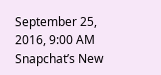September 25, 2016, 9:00 AM
Snapchat’s New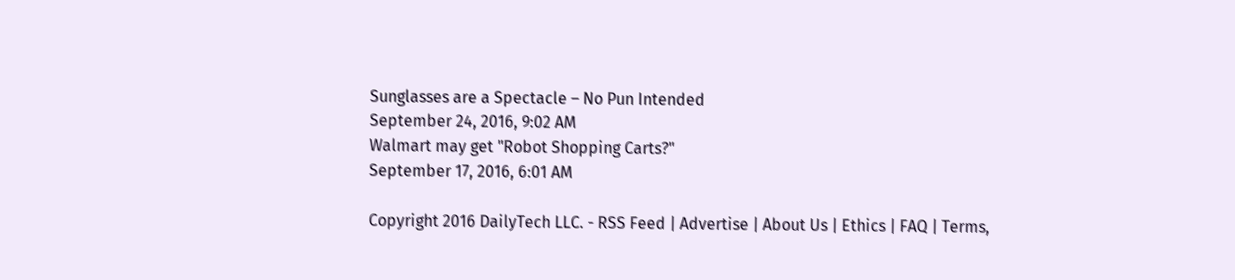Sunglasses are a Spectacle – No Pun Intended
September 24, 2016, 9:02 AM
Walmart may get "Robot Shopping Carts?"
September 17, 2016, 6:01 AM

Copyright 2016 DailyTech LLC. - RSS Feed | Advertise | About Us | Ethics | FAQ | Terms,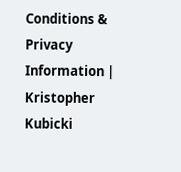Conditions & Privacy Information | Kristopher Kubicki